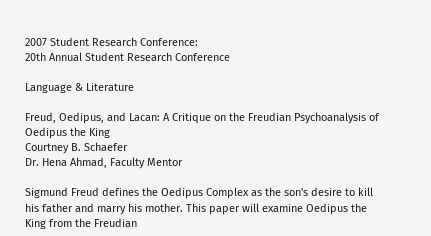2007 Student Research Conference:
20th Annual Student Research Conference

Language & Literature

Freud, Oedipus, and Lacan: A Critique on the Freudian Psychoanalysis of Oedipus the King
Courtney B. Schaefer
Dr. Hena Ahmad, Faculty Mentor

Sigmund Freud defines the Oedipus Complex as the son's desire to kill his father and marry his mother. This paper will examine Oedipus the King from the Freudian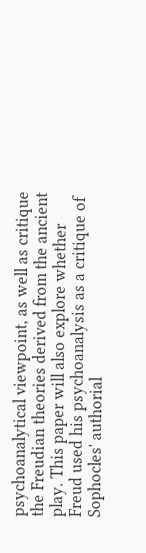psychoanalytical viewpoint, as well as critique the Freudian theories derived from the ancient play. This paper will also explore whether Freud used his psychoanalysis as a critique of Sophocles' authorial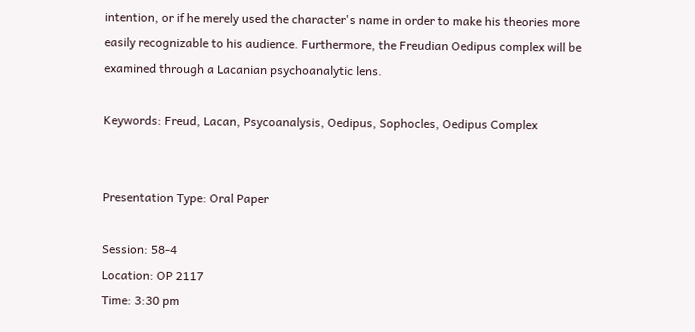intention, or if he merely used the character's name in order to make his theories more easily recognizable to his audience. Furthermore, the Freudian Oedipus complex will be examined through a Lacanian psychoanalytic lens.

Keywords: Freud, Lacan, Psycoanalysis, Oedipus, Sophocles, Oedipus Complex


Presentation Type: Oral Paper

Session: 58-4
Location: OP 2117
Time: 3:30 pm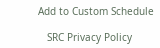Add to Custom Schedule

   SRC Privacy Policy